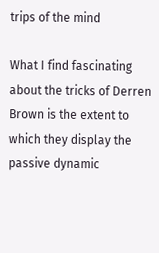trips of the mind

What I find fascinating about the tricks of Derren Brown is the extent to which they display the passive dynamic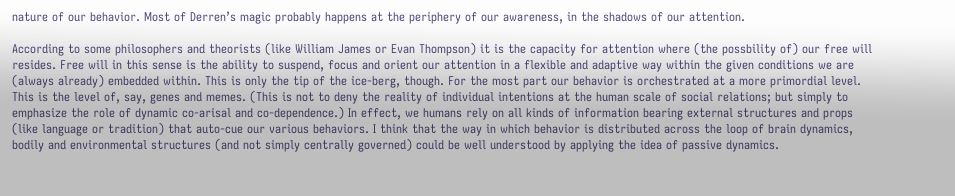nature of our behavior. Most of Derren’s magic probably happens at the periphery of our awareness, in the shadows of our attention.

According to some philosophers and theorists (like William James or Evan Thompson) it is the capacity for attention where (the possbility of) our free will resides. Free will in this sense is the ability to suspend, focus and orient our attention in a flexible and adaptive way within the given conditions we are (always already) embedded within. This is only the tip of the ice-berg, though. For the most part our behavior is orchestrated at a more primordial level. This is the level of, say, genes and memes. (This is not to deny the reality of individual intentions at the human scale of social relations; but simply to emphasize the role of dynamic co-arisal and co-dependence.) In effect, we humans rely on all kinds of information bearing external structures and props (like language or tradition) that auto-cue our various behaviors. I think that the way in which behavior is distributed across the loop of brain dynamics, bodily and environmental structures (and not simply centrally governed) could be well understood by applying the idea of passive dynamics.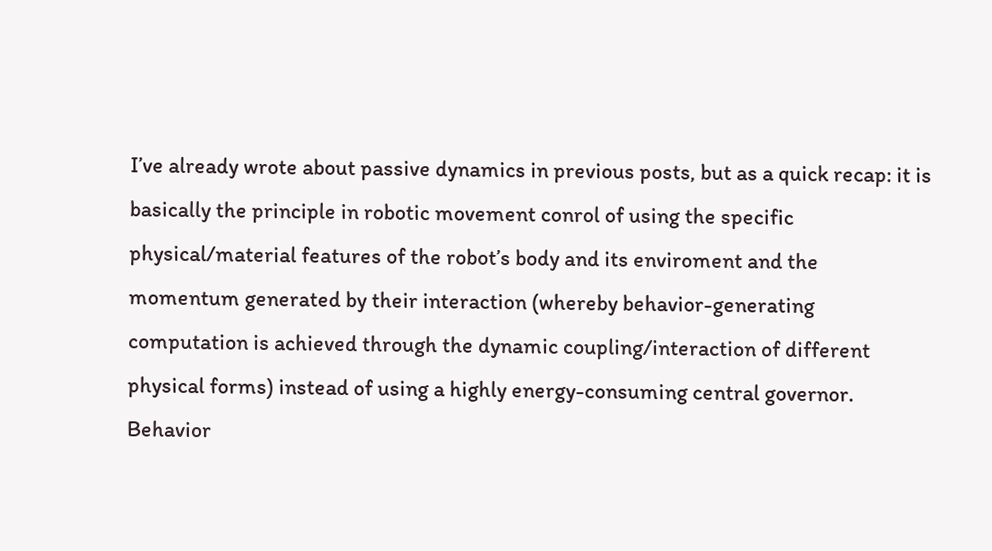I’ve already wrote about passive dynamics in previous posts, but as a quick recap: it is basically the principle in robotic movement conrol of using the specific physical/material features of the robot’s body and its enviroment and the momentum generated by their interaction (whereby behavior-generating computation is achieved through the dynamic coupling/interaction of different physical forms) instead of using a highly energy-consuming central governor. Behavior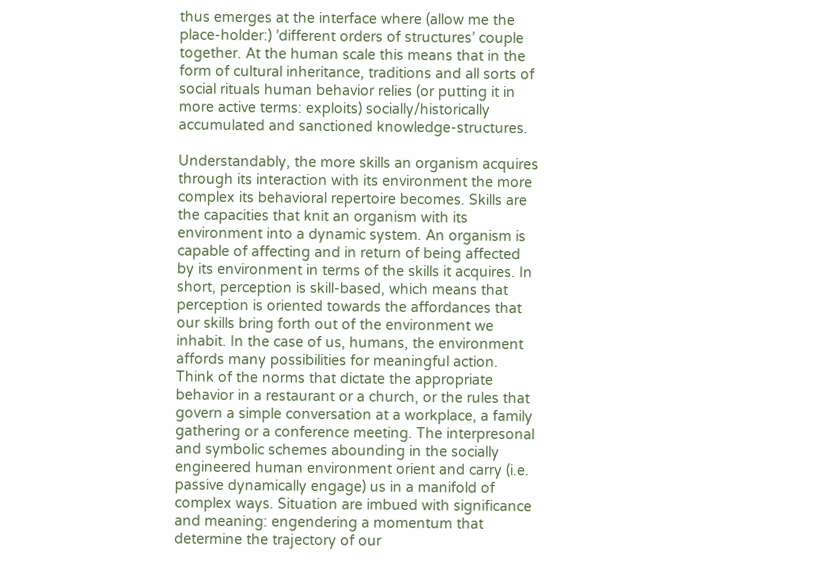thus emerges at the interface where (allow me the place-holder:) ’different orders of structures’ couple together. At the human scale this means that in the form of cultural inheritance, traditions and all sorts of social rituals human behavior relies (or putting it in more active terms: exploits) socially/historically accumulated and sanctioned knowledge-structures.

Understandably, the more skills an organism acquires through its interaction with its environment the more complex its behavioral repertoire becomes. Skills are the capacities that knit an organism with its environment into a dynamic system. An organism is capable of affecting and in return of being affected by its environment in terms of the skills it acquires. In short, perception is skill-based, which means that perception is oriented towards the affordances that our skills bring forth out of the environment we inhabit. In the case of us, humans, the environment affords many possibilities for meaningful action. Think of the norms that dictate the appropriate behavior in a restaurant or a church, or the rules that govern a simple conversation at a workplace, a family gathering or a conference meeting. The interpresonal and symbolic schemes abounding in the socially engineered human environment orient and carry (i.e. passive dynamically engage) us in a manifold of complex ways. Situation are imbued with significance and meaning: engendering a momentum that determine the trajectory of our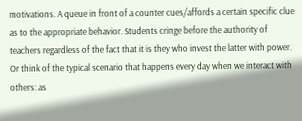motivations. A queue in front of a counter cues/affords a certain specific clue as to the appropriate behavior. Students cringe before the authority of teachers regardless of the fact that it is they who invest the latter with power. Or think of the typical scenario that happens every day when we interact with others: as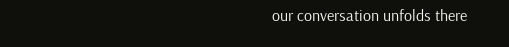our conversation unfolds there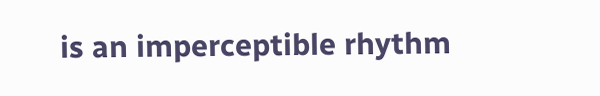is an imperceptible rhythm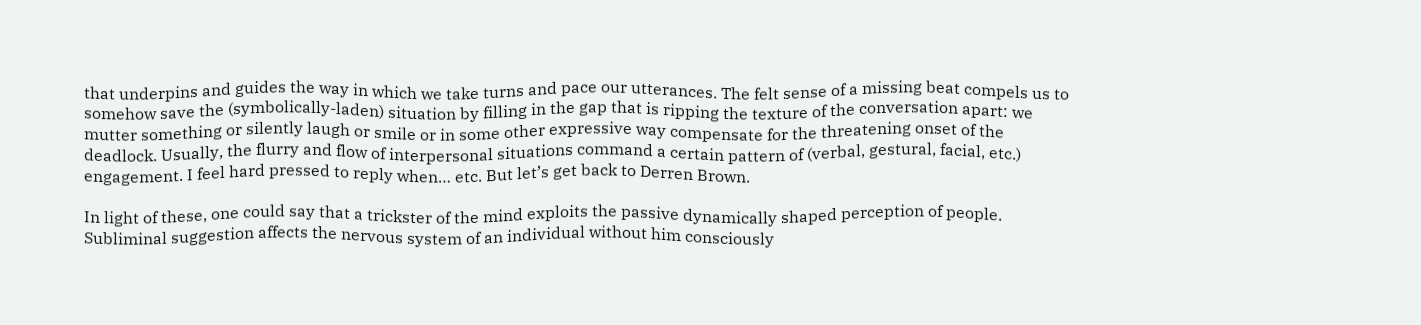that underpins and guides the way in which we take turns and pace our utterances. The felt sense of a missing beat compels us to somehow save the (symbolically-laden) situation by filling in the gap that is ripping the texture of the conversation apart: we mutter something or silently laugh or smile or in some other expressive way compensate for the threatening onset of the deadlock. Usually, the flurry and flow of interpersonal situations command a certain pattern of (verbal, gestural, facial, etc.) engagement. I feel hard pressed to reply when… etc. But let’s get back to Derren Brown.

In light of these, one could say that a trickster of the mind exploits the passive dynamically shaped perception of people. Subliminal suggestion affects the nervous system of an individual without him consciously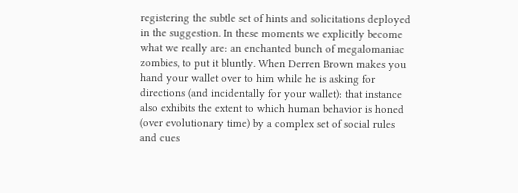registering the subtle set of hints and solicitations deployed in the suggestion. In these moments we explicitly become what we really are: an enchanted bunch of megalomaniac zombies, to put it bluntly. When Derren Brown makes you hand your wallet over to him while he is asking for directions (and incidentally for your wallet): that instance also exhibits the extent to which human behavior is honed (over evolutionary time) by a complex set of social rules and cues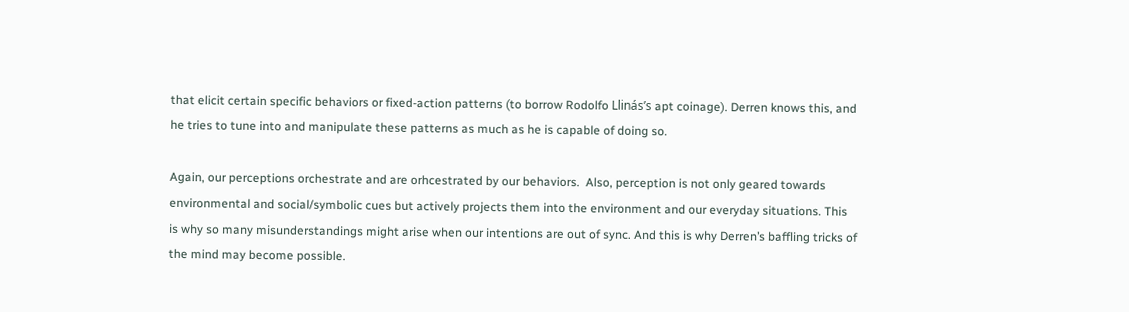that elicit certain specific behaviors or fixed-action patterns (to borrow Rodolfo Llinás’s apt coinage). Derren knows this, and he tries to tune into and manipulate these patterns as much as he is capable of doing so.

Again, our perceptions orchestrate and are orhcestrated by our behaviors.  Also, perception is not only geared towards environmental and social/symbolic cues but actively projects them into the environment and our everyday situations. This is why so many misunderstandings might arise when our intentions are out of sync. And this is why Derren’s baffling tricks of the mind may become possible.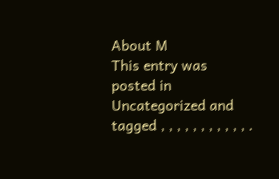About M
This entry was posted in Uncategorized and tagged , , , , , , , , , , , .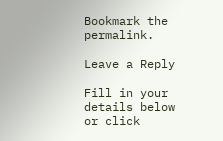Bookmark the permalink.

Leave a Reply

Fill in your details below or click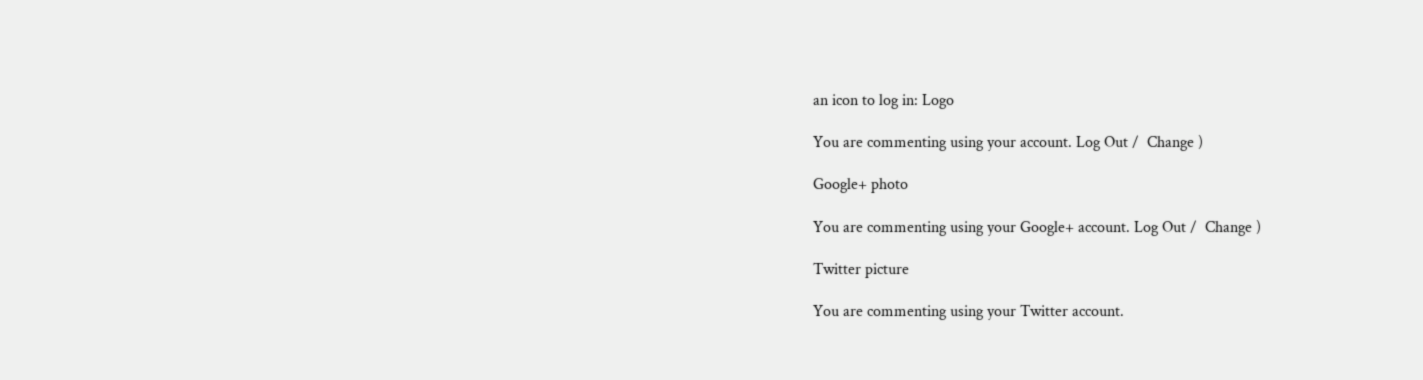an icon to log in: Logo

You are commenting using your account. Log Out /  Change )

Google+ photo

You are commenting using your Google+ account. Log Out /  Change )

Twitter picture

You are commenting using your Twitter account.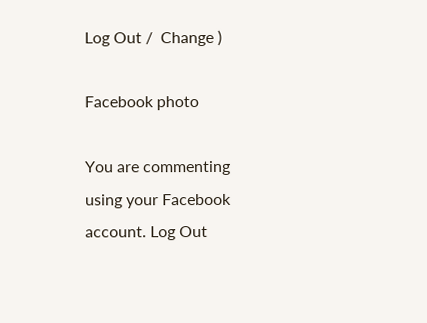Log Out /  Change )

Facebook photo

You are commenting using your Facebook account. Log Out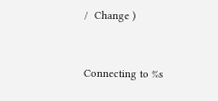/  Change )


Connecting to %s